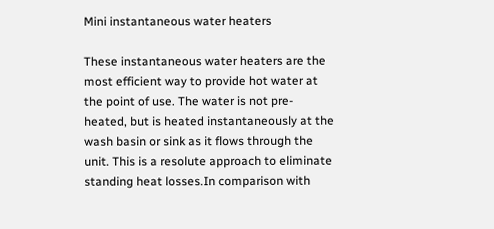Mini instantaneous water heaters

These instantaneous water heaters are the most efficient way to provide hot water at the point of use. The water is not pre-heated, but is heated instantaneously at the wash basin or sink as it flows through the unit. This is a resolute approach to eliminate standing heat losses.In comparison with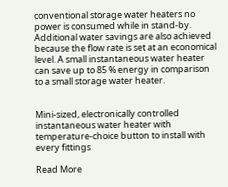conventional storage water heaters no power is consumed while in stand-by. Additional water savings are also achieved because the flow rate is set at an economical level. A small instantaneous water heater can save up to 85 % energy in comparison to a small storage water heater.


Mini-sized, electronically controlled instantaneous water heater with temperature-choice button to install with every fittings

Read More